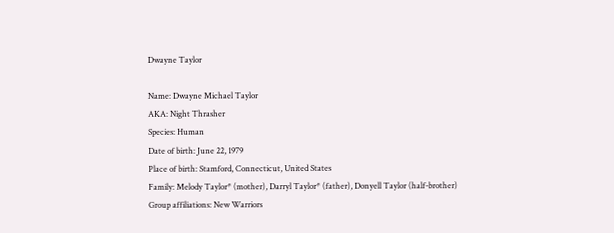Dwayne Taylor

Name: Dwayne Michael Taylor
AKA: Night Thrasher
Species: Human
Date of birth: June 22, 1979
Place of birth: Stamford, Connecticut, United States
Family: Melody Taylor* (mother), Darryl Taylor* (father), Donyell Taylor (half-brother)
Group affiliations: New Warriors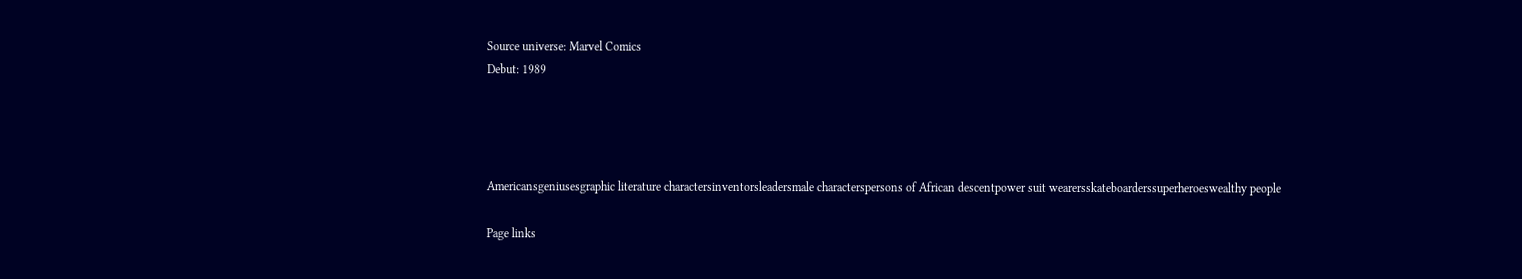Source universe: Marvel Comics
Debut: 1989




Americansgeniusesgraphic literature charactersinventorsleadersmale characterspersons of African descentpower suit wearersskateboarderssuperheroeswealthy people

Page links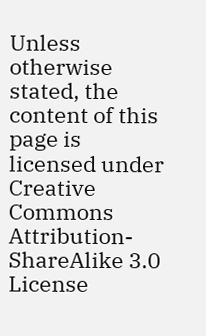Unless otherwise stated, the content of this page is licensed under Creative Commons Attribution-ShareAlike 3.0 License